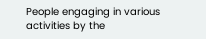People engaging in various activities by the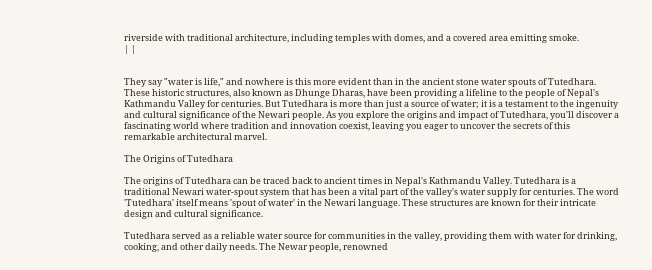riverside with traditional architecture, including temples with domes, and a covered area emitting smoke.
| |


They say "water is life," and nowhere is this more evident than in the ancient stone water spouts of Tutedhara. These historic structures, also known as Dhunge Dharas, have been providing a lifeline to the people of Nepal's Kathmandu Valley for centuries. But Tutedhara is more than just a source of water; it is a testament to the ingenuity and cultural significance of the Newari people. As you explore the origins and impact of Tutedhara, you'll discover a fascinating world where tradition and innovation coexist, leaving you eager to uncover the secrets of this remarkable architectural marvel.

The Origins of Tutedhara

The origins of Tutedhara can be traced back to ancient times in Nepal's Kathmandu Valley. Tutedhara is a traditional Newari water-spout system that has been a vital part of the valley's water supply for centuries. The word 'Tutedhara' itself means 'spout of water' in the Newari language. These structures are known for their intricate design and cultural significance.

Tutedhara served as a reliable water source for communities in the valley, providing them with water for drinking, cooking, and other daily needs. The Newar people, renowned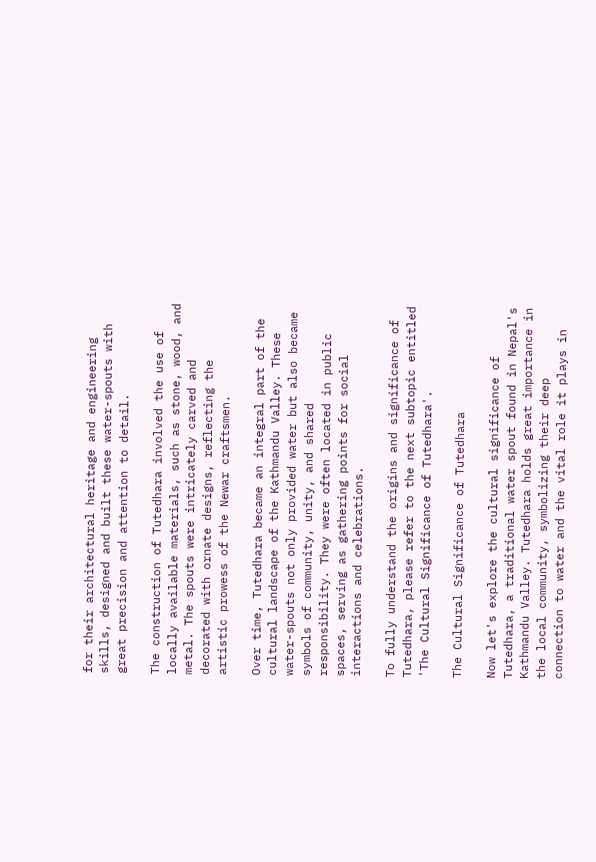for their architectural heritage and engineering skills, designed and built these water-spouts with great precision and attention to detail.

The construction of Tutedhara involved the use of locally available materials, such as stone, wood, and metal. The spouts were intricately carved and decorated with ornate designs, reflecting the artistic prowess of the Newar craftsmen.

Over time, Tutedhara became an integral part of the cultural landscape of the Kathmandu Valley. These water-spouts not only provided water but also became symbols of community, unity, and shared responsibility. They were often located in public spaces, serving as gathering points for social interactions and celebrations.

To fully understand the origins and significance of Tutedhara, please refer to the next subtopic entitled 'The Cultural Significance of Tutedhara'.

The Cultural Significance of Tutedhara

Now let's explore the cultural significance of Tutedhara, a traditional water spout found in Nepal's Kathmandu Valley. Tutedhara holds great importance in the local community, symbolizing their deep connection to water and the vital role it plays in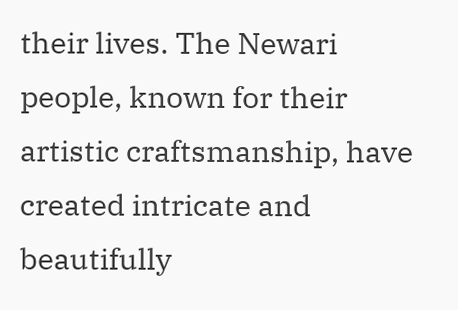their lives. The Newari people, known for their artistic craftsmanship, have created intricate and beautifully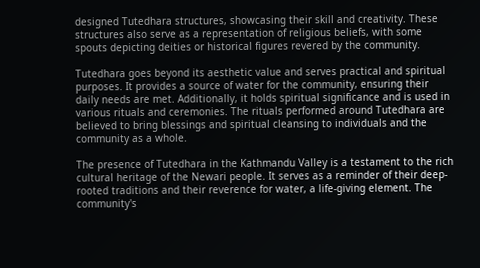designed Tutedhara structures, showcasing their skill and creativity. These structures also serve as a representation of religious beliefs, with some spouts depicting deities or historical figures revered by the community.

Tutedhara goes beyond its aesthetic value and serves practical and spiritual purposes. It provides a source of water for the community, ensuring their daily needs are met. Additionally, it holds spiritual significance and is used in various rituals and ceremonies. The rituals performed around Tutedhara are believed to bring blessings and spiritual cleansing to individuals and the community as a whole.

The presence of Tutedhara in the Kathmandu Valley is a testament to the rich cultural heritage of the Newari people. It serves as a reminder of their deep-rooted traditions and their reverence for water, a life-giving element. The community's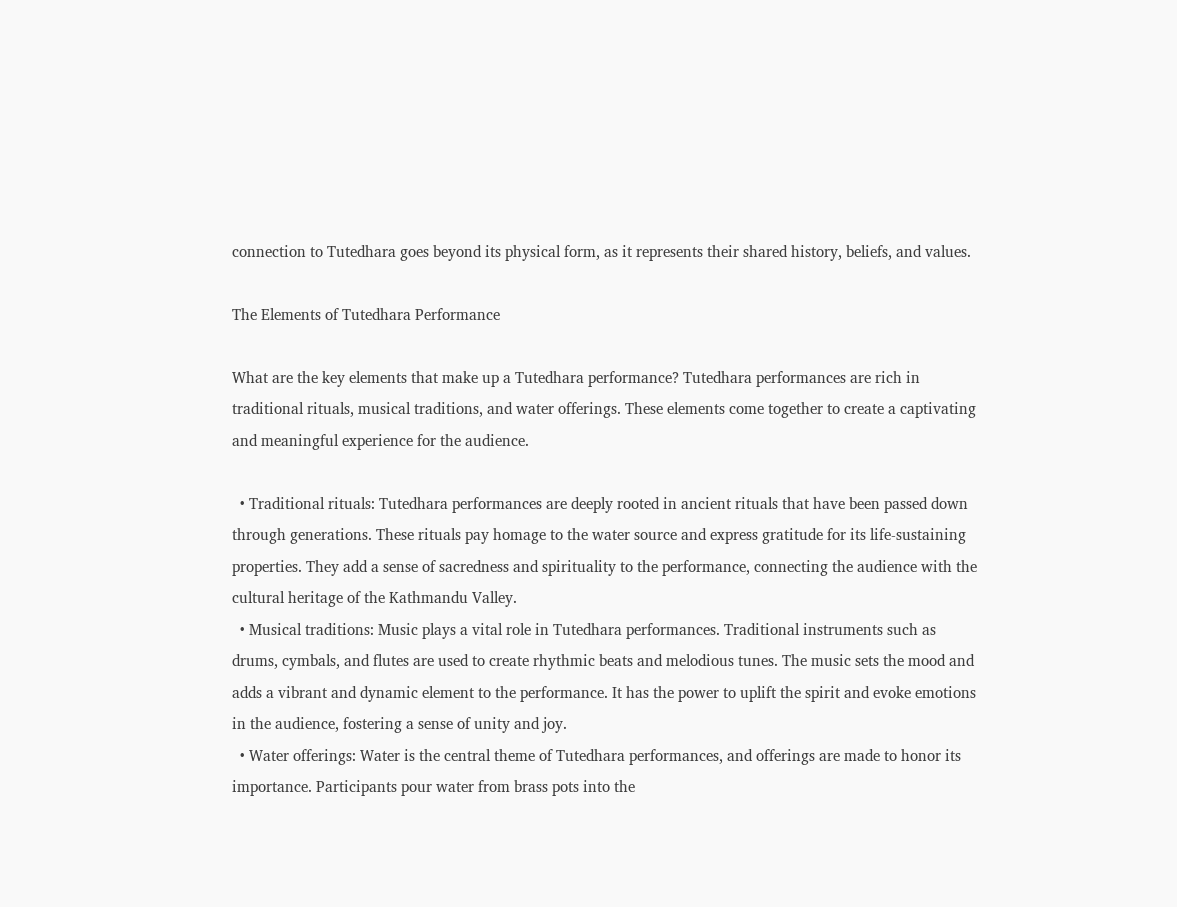connection to Tutedhara goes beyond its physical form, as it represents their shared history, beliefs, and values.

The Elements of Tutedhara Performance

What are the key elements that make up a Tutedhara performance? Tutedhara performances are rich in traditional rituals, musical traditions, and water offerings. These elements come together to create a captivating and meaningful experience for the audience.

  • Traditional rituals: Tutedhara performances are deeply rooted in ancient rituals that have been passed down through generations. These rituals pay homage to the water source and express gratitude for its life-sustaining properties. They add a sense of sacredness and spirituality to the performance, connecting the audience with the cultural heritage of the Kathmandu Valley.
  • Musical traditions: Music plays a vital role in Tutedhara performances. Traditional instruments such as drums, cymbals, and flutes are used to create rhythmic beats and melodious tunes. The music sets the mood and adds a vibrant and dynamic element to the performance. It has the power to uplift the spirit and evoke emotions in the audience, fostering a sense of unity and joy.
  • Water offerings: Water is the central theme of Tutedhara performances, and offerings are made to honor its importance. Participants pour water from brass pots into the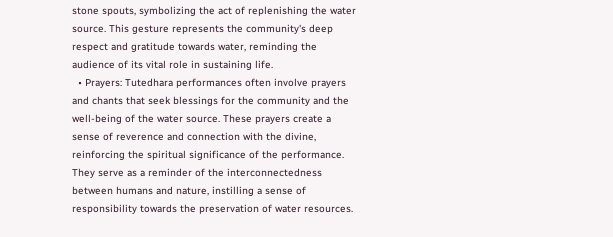stone spouts, symbolizing the act of replenishing the water source. This gesture represents the community's deep respect and gratitude towards water, reminding the audience of its vital role in sustaining life.
  • Prayers: Tutedhara performances often involve prayers and chants that seek blessings for the community and the well-being of the water source. These prayers create a sense of reverence and connection with the divine, reinforcing the spiritual significance of the performance. They serve as a reminder of the interconnectedness between humans and nature, instilling a sense of responsibility towards the preservation of water resources.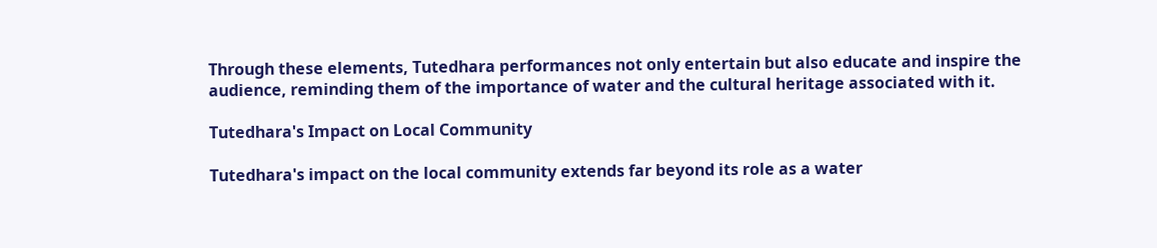Through these elements, Tutedhara performances not only entertain but also educate and inspire the audience, reminding them of the importance of water and the cultural heritage associated with it.

Tutedhara's Impact on Local Community

Tutedhara's impact on the local community extends far beyond its role as a water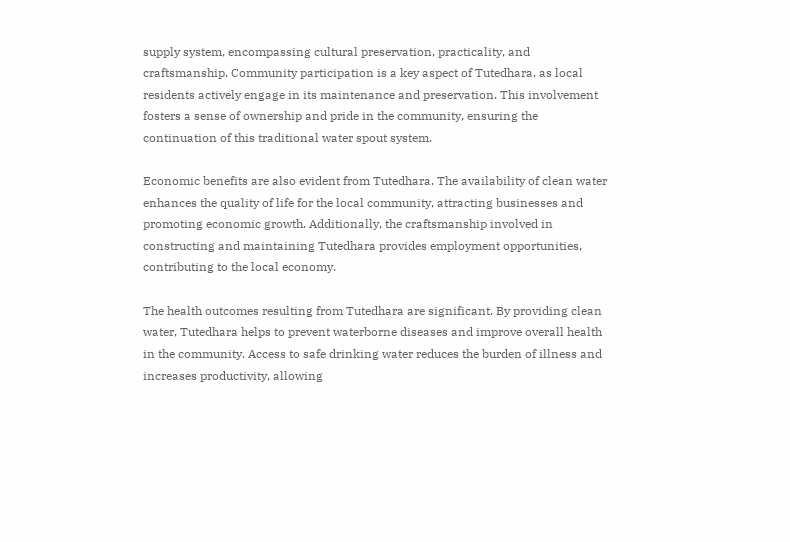supply system, encompassing cultural preservation, practicality, and craftsmanship. Community participation is a key aspect of Tutedhara, as local residents actively engage in its maintenance and preservation. This involvement fosters a sense of ownership and pride in the community, ensuring the continuation of this traditional water spout system.

Economic benefits are also evident from Tutedhara. The availability of clean water enhances the quality of life for the local community, attracting businesses and promoting economic growth. Additionally, the craftsmanship involved in constructing and maintaining Tutedhara provides employment opportunities, contributing to the local economy.

The health outcomes resulting from Tutedhara are significant. By providing clean water, Tutedhara helps to prevent waterborne diseases and improve overall health in the community. Access to safe drinking water reduces the burden of illness and increases productivity, allowing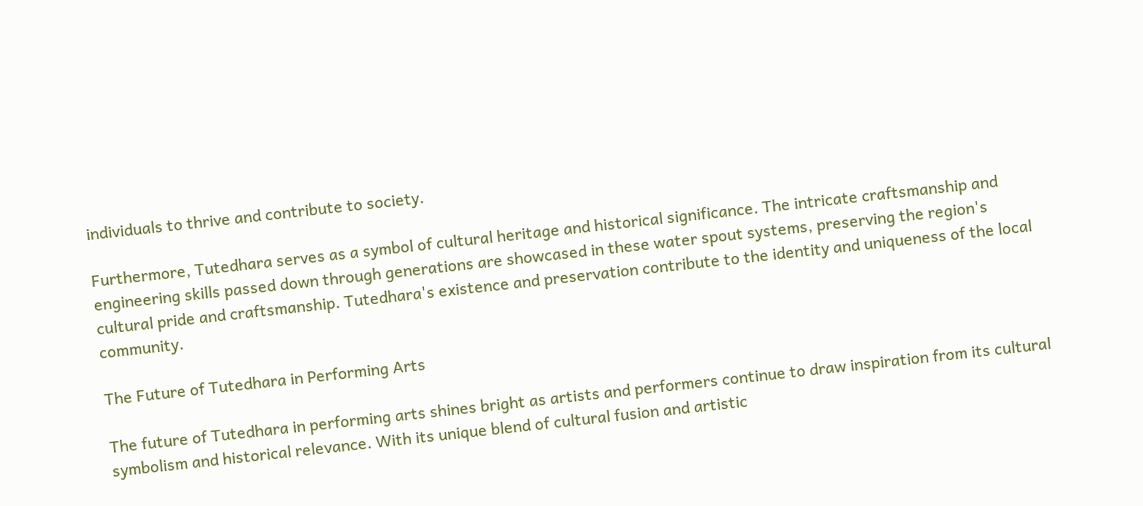individuals to thrive and contribute to society.

Furthermore, Tutedhara serves as a symbol of cultural heritage and historical significance. The intricate craftsmanship and engineering skills passed down through generations are showcased in these water spout systems, preserving the region's cultural pride and craftsmanship. Tutedhara's existence and preservation contribute to the identity and uniqueness of the local community.

The Future of Tutedhara in Performing Arts

The future of Tutedhara in performing arts shines bright as artists and performers continue to draw inspiration from its cultural symbolism and historical relevance. With its unique blend of cultural fusion and artistic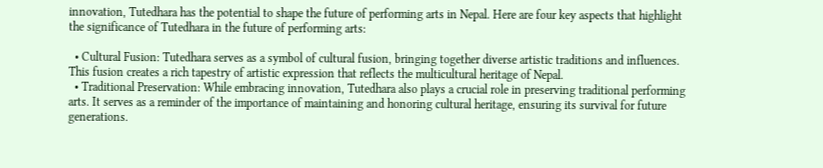innovation, Tutedhara has the potential to shape the future of performing arts in Nepal. Here are four key aspects that highlight the significance of Tutedhara in the future of performing arts:

  • Cultural Fusion: Tutedhara serves as a symbol of cultural fusion, bringing together diverse artistic traditions and influences. This fusion creates a rich tapestry of artistic expression that reflects the multicultural heritage of Nepal.
  • Traditional Preservation: While embracing innovation, Tutedhara also plays a crucial role in preserving traditional performing arts. It serves as a reminder of the importance of maintaining and honoring cultural heritage, ensuring its survival for future generations.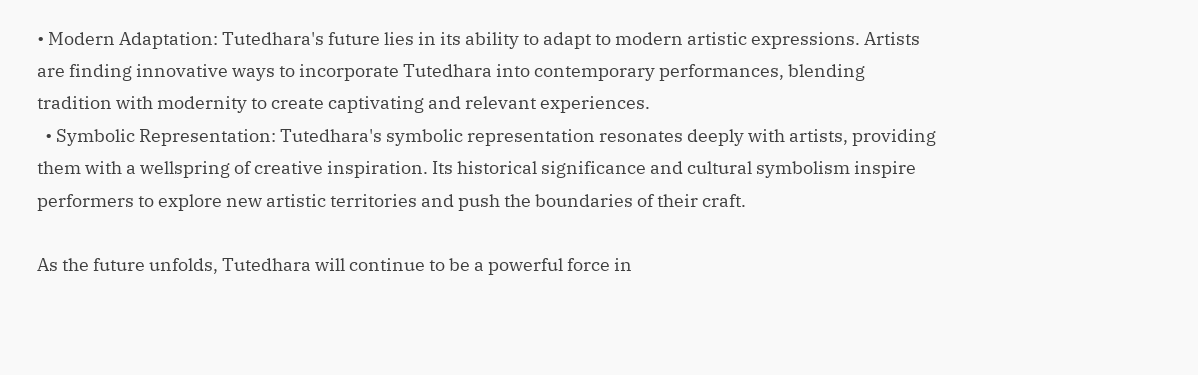• Modern Adaptation: Tutedhara's future lies in its ability to adapt to modern artistic expressions. Artists are finding innovative ways to incorporate Tutedhara into contemporary performances, blending tradition with modernity to create captivating and relevant experiences.
  • Symbolic Representation: Tutedhara's symbolic representation resonates deeply with artists, providing them with a wellspring of creative inspiration. Its historical significance and cultural symbolism inspire performers to explore new artistic territories and push the boundaries of their craft.

As the future unfolds, Tutedhara will continue to be a powerful force in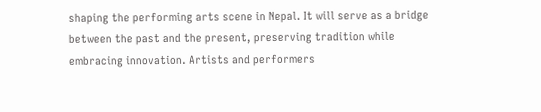shaping the performing arts scene in Nepal. It will serve as a bridge between the past and the present, preserving tradition while embracing innovation. Artists and performers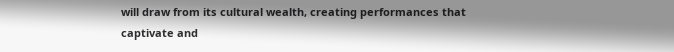will draw from its cultural wealth, creating performances that captivate and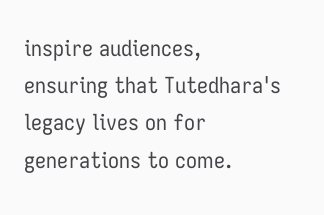inspire audiences, ensuring that Tutedhara's legacy lives on for generations to come.